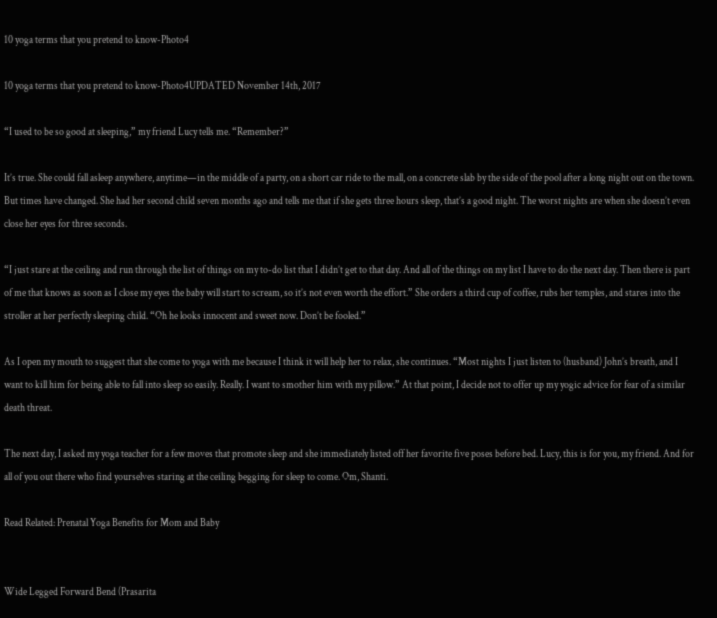10 yoga terms that you pretend to know-Photo4

10 yoga terms that you pretend to know-Photo4UPDATED November 14th, 2017

“I used to be so good at sleeping,” my friend Lucy tells me. “Remember?”

It’s true. She could fall asleep anywhere, anytime—in the middle of a party, on a short car ride to the mall, on a concrete slab by the side of the pool after a long night out on the town. But times have changed. She had her second child seven months ago and tells me that if she gets three hours sleep, that’s a good night. The worst nights are when she doesn’t even close her eyes for three seconds.

“I just stare at the ceiling and run through the list of things on my to-do list that I didn’t get to that day. And all of the things on my list I have to do the next day. Then there is part of me that knows as soon as I close my eyes the baby will start to scream, so it’s not even worth the effort.” She orders a third cup of coffee, rubs her temples, and stares into the stroller at her perfectly sleeping child. “Oh he looks innocent and sweet now. Don’t be fooled.”

As I open my mouth to suggest that she come to yoga with me because I think it will help her to relax, she continues. “Most nights I just listen to (husband) John’s breath, and I want to kill him for being able to fall into sleep so easily. Really. I want to smother him with my pillow.” At that point, I decide not to offer up my yogic advice for fear of a similar death threat.

The next day, I asked my yoga teacher for a few moves that promote sleep and she immediately listed off her favorite five poses before bed. Lucy, this is for you, my friend. And for all of you out there who find yourselves staring at the ceiling begging for sleep to come. Om, Shanti.

Read Related: Prenatal Yoga Benefits for Mom and Baby


Wide Legged Forward Bend (Prasarita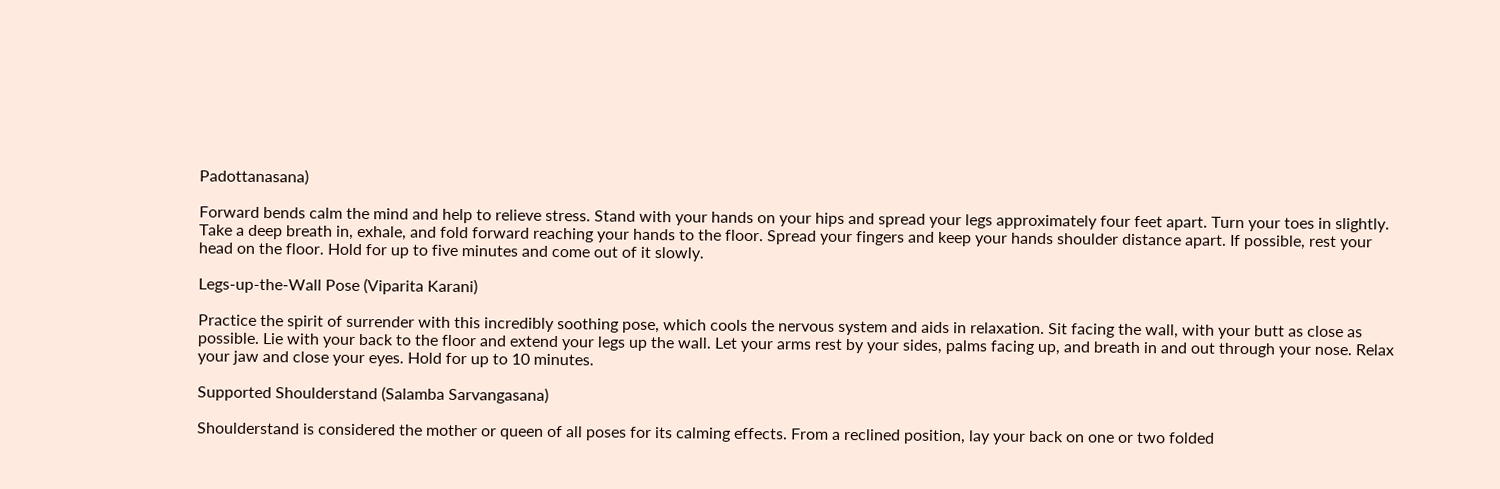Padottanasana)

Forward bends calm the mind and help to relieve stress. Stand with your hands on your hips and spread your legs approximately four feet apart. Turn your toes in slightly. Take a deep breath in, exhale, and fold forward reaching your hands to the floor. Spread your fingers and keep your hands shoulder distance apart. If possible, rest your head on the floor. Hold for up to five minutes and come out of it slowly.

Legs-up-the-Wall Pose (Viparita Karani)

Practice the spirit of surrender with this incredibly soothing pose, which cools the nervous system and aids in relaxation. Sit facing the wall, with your butt as close as possible. Lie with your back to the floor and extend your legs up the wall. Let your arms rest by your sides, palms facing up, and breath in and out through your nose. Relax your jaw and close your eyes. Hold for up to 10 minutes.

Supported Shoulderstand (Salamba Sarvangasana)

Shoulderstand is considered the mother or queen of all poses for its calming effects. From a reclined position, lay your back on one or two folded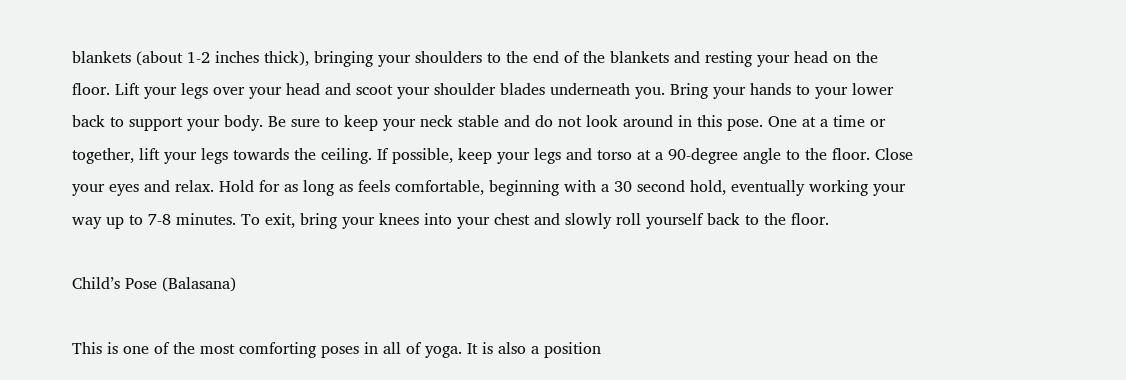blankets (about 1-2 inches thick), bringing your shoulders to the end of the blankets and resting your head on the floor. Lift your legs over your head and scoot your shoulder blades underneath you. Bring your hands to your lower back to support your body. Be sure to keep your neck stable and do not look around in this pose. One at a time or together, lift your legs towards the ceiling. If possible, keep your legs and torso at a 90-degree angle to the floor. Close your eyes and relax. Hold for as long as feels comfortable, beginning with a 30 second hold, eventually working your way up to 7-8 minutes. To exit, bring your knees into your chest and slowly roll yourself back to the floor.

Child’s Pose (Balasana)

This is one of the most comforting poses in all of yoga. It is also a position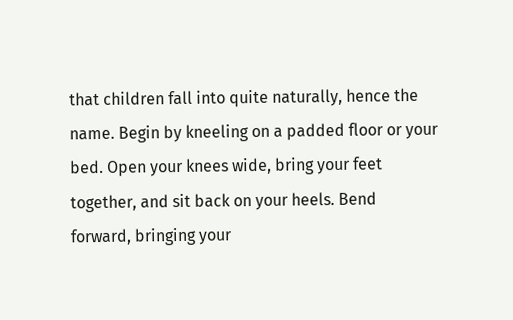that children fall into quite naturally, hence the name. Begin by kneeling on a padded floor or your bed. Open your knees wide, bring your feet together, and sit back on your heels. Bend forward, bringing your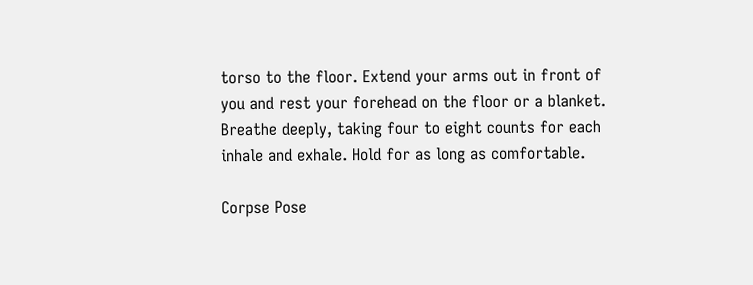torso to the floor. Extend your arms out in front of you and rest your forehead on the floor or a blanket. Breathe deeply, taking four to eight counts for each inhale and exhale. Hold for as long as comfortable.

Corpse Pose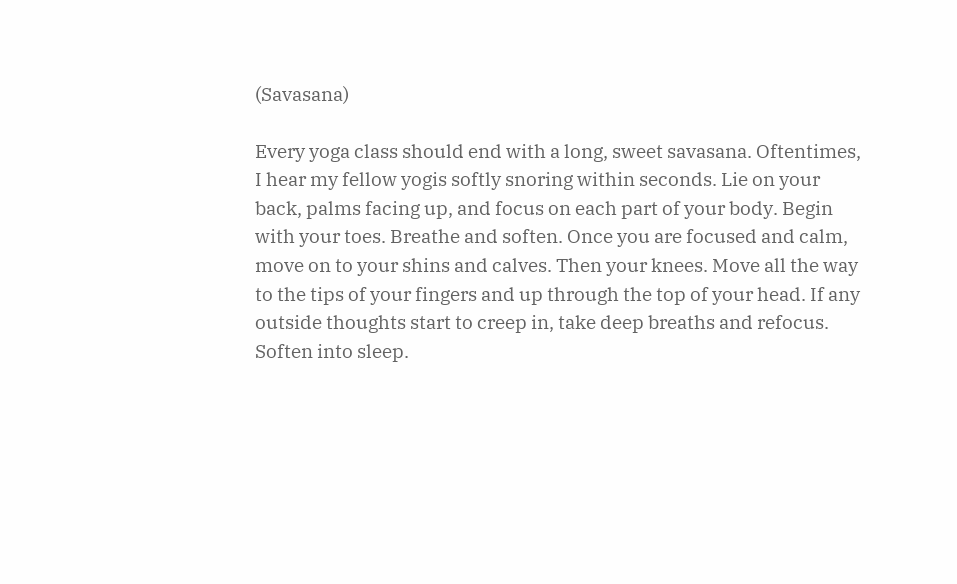(Savasana)

Every yoga class should end with a long, sweet savasana. Oftentimes, I hear my fellow yogis softly snoring within seconds. Lie on your back, palms facing up, and focus on each part of your body. Begin with your toes. Breathe and soften. Once you are focused and calm, move on to your shins and calves. Then your knees. Move all the way to the tips of your fingers and up through the top of your head. If any outside thoughts start to creep in, take deep breaths and refocus. Soften into sleep.